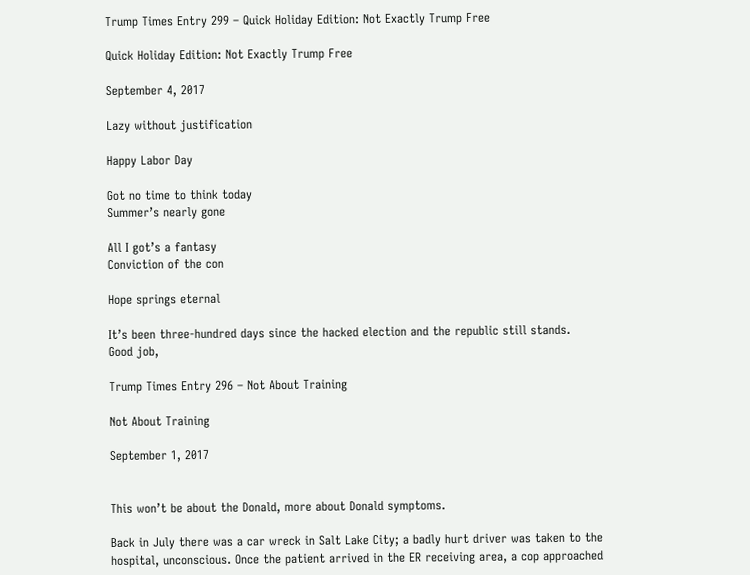Trump Times Entry 299 – Quick Holiday Edition: Not Exactly Trump Free

Quick Holiday Edition: Not Exactly Trump Free

September 4, 2017

Lazy without justification

Happy Labor Day

Got no time to think today
Summer’s nearly gone

All I got’s a fantasy
Conviction of the con

Hope springs eternal

It’s been three-hundred days since the hacked election and the republic still stands.
Good job,

Trump Times Entry 296 – Not About Training

Not About Training

September 1, 2017


This won’t be about the Donald, more about Donald symptoms.

Back in July there was a car wreck in Salt Lake City; a badly hurt driver was taken to the hospital, unconscious. Once the patient arrived in the ER receiving area, a cop approached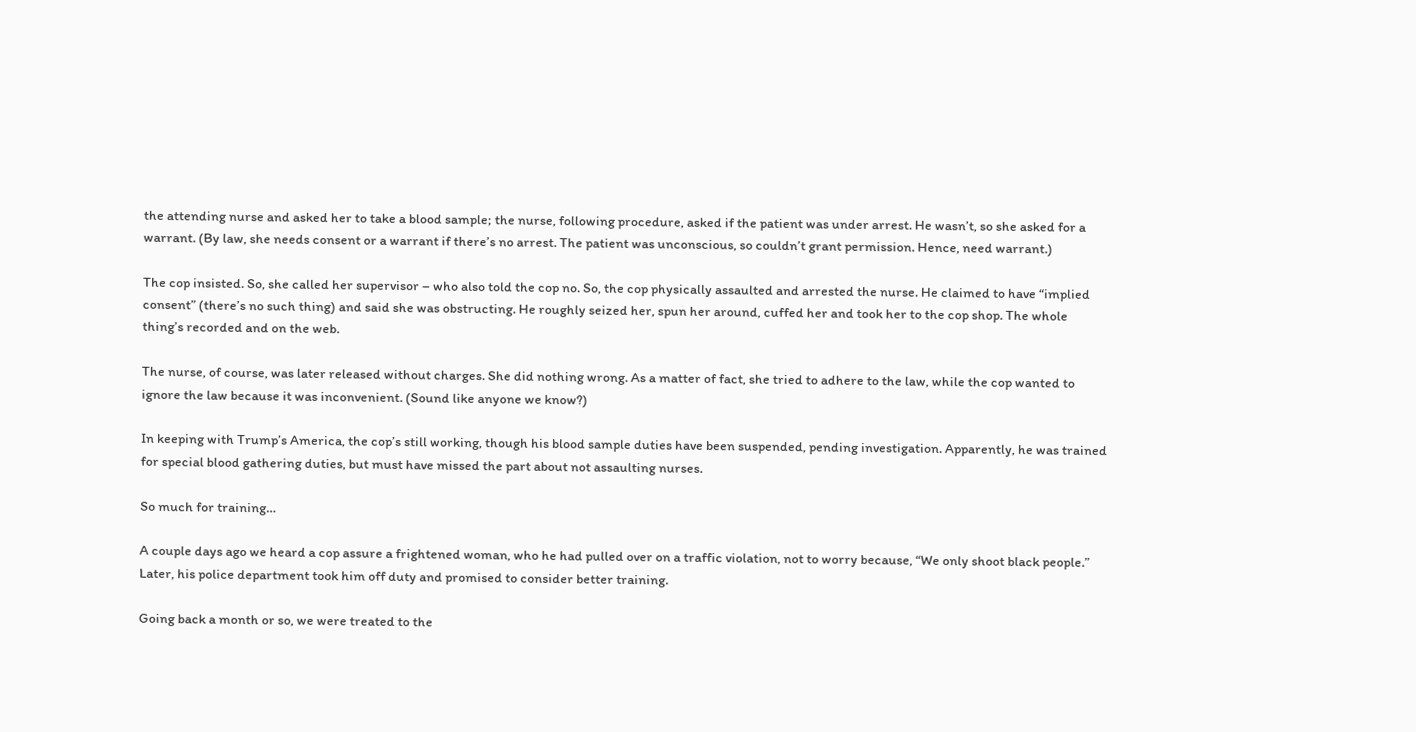the attending nurse and asked her to take a blood sample; the nurse, following procedure, asked if the patient was under arrest. He wasn’t, so she asked for a warrant. (By law, she needs consent or a warrant if there’s no arrest. The patient was unconscious, so couldn’t grant permission. Hence, need warrant.)

The cop insisted. So, she called her supervisor – who also told the cop no. So, the cop physically assaulted and arrested the nurse. He claimed to have “implied consent” (there’s no such thing) and said she was obstructing. He roughly seized her, spun her around, cuffed her and took her to the cop shop. The whole thing’s recorded and on the web.

The nurse, of course, was later released without charges. She did nothing wrong. As a matter of fact, she tried to adhere to the law, while the cop wanted to ignore the law because it was inconvenient. (Sound like anyone we know?)

In keeping with Trump’s America, the cop’s still working, though his blood sample duties have been suspended, pending investigation. Apparently, he was trained for special blood gathering duties, but must have missed the part about not assaulting nurses.

So much for training…

A couple days ago we heard a cop assure a frightened woman, who he had pulled over on a traffic violation, not to worry because, “We only shoot black people.” Later, his police department took him off duty and promised to consider better training.

Going back a month or so, we were treated to the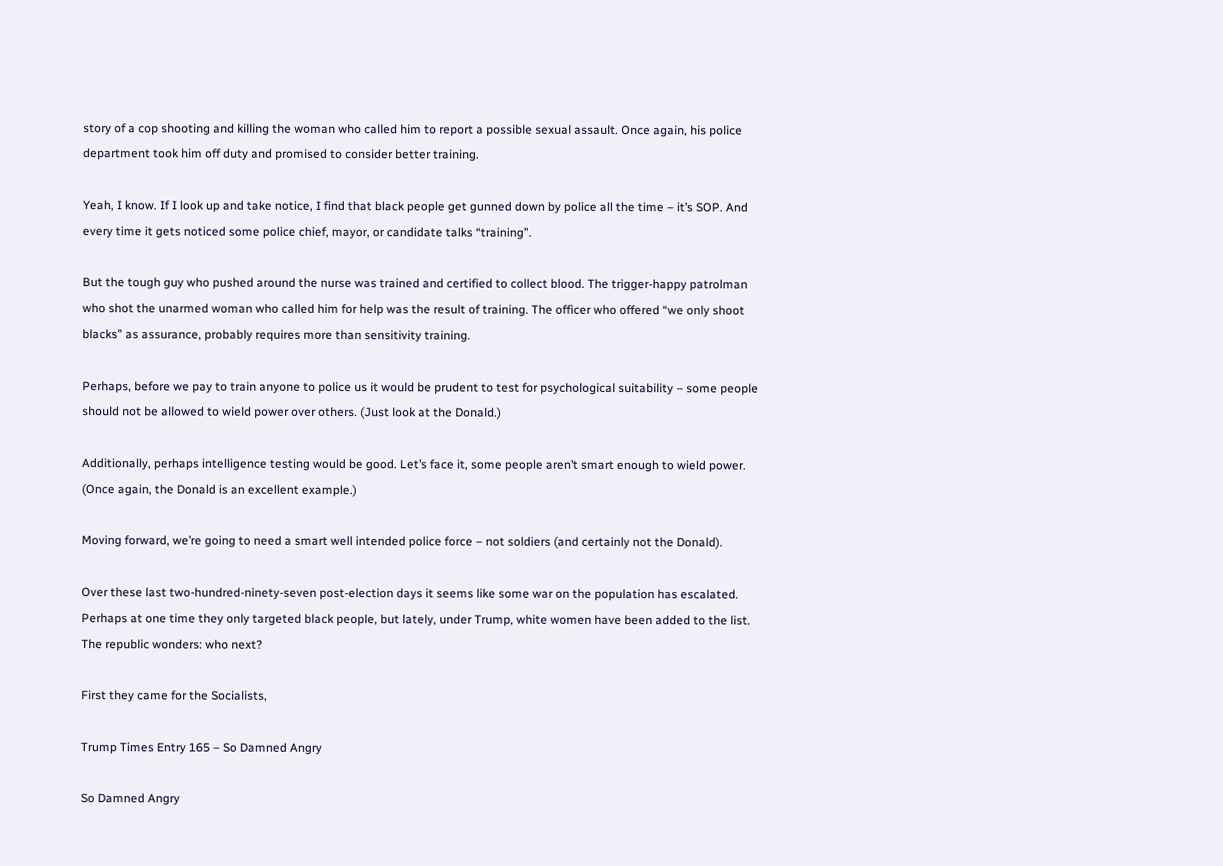story of a cop shooting and killing the woman who called him to report a possible sexual assault. Once again, his police department took him off duty and promised to consider better training.

Yeah, I know. If I look up and take notice, I find that black people get gunned down by police all the time – it’s SOP. And every time it gets noticed some police chief, mayor, or candidate talks “training”.

But the tough guy who pushed around the nurse was trained and certified to collect blood. The trigger-happy patrolman who shot the unarmed woman who called him for help was the result of training. The officer who offered “we only shoot blacks” as assurance, probably requires more than sensitivity training.

Perhaps, before we pay to train anyone to police us it would be prudent to test for psychological suitability – some people should not be allowed to wield power over others. (Just look at the Donald.)

Additionally, perhaps intelligence testing would be good. Let’s face it, some people aren’t smart enough to wield power. (Once again, the Donald is an excellent example.)

Moving forward, we’re going to need a smart well intended police force – not soldiers (and certainly not the Donald).

Over these last two-hundred-ninety-seven post-election days it seems like some war on the population has escalated. Perhaps at one time they only targeted black people, but lately, under Trump, white women have been added to the list. The republic wonders: who next?

First they came for the Socialists,

Trump Times Entry 165 – So Damned Angry

So Damned Angry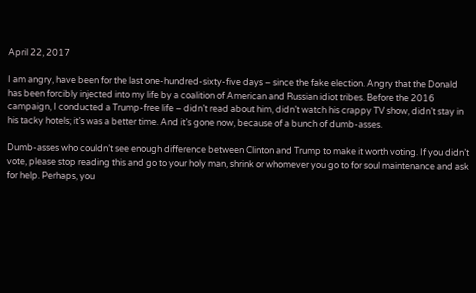April 22, 2017

I am angry, have been for the last one-hundred-sixty-five days – since the fake election. Angry that the Donald has been forcibly injected into my life by a coalition of American and Russian idiot tribes. Before the 2016 campaign, I conducted a Trump-free life – didn’t read about him, didn’t watch his crappy TV show, didn’t stay in his tacky hotels; it’s was a better time. And it’s gone now, because of a bunch of dumb-asses.

Dumb-asses who couldn’t see enough difference between Clinton and Trump to make it worth voting. If you didn’t vote, please stop reading this and go to your holy man, shrink or whomever you go to for soul maintenance and ask for help. Perhaps, you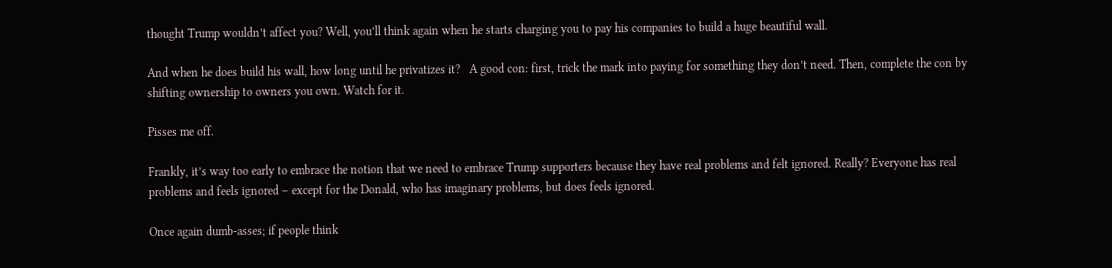thought Trump wouldn’t affect you? Well, you’ll think again when he starts charging you to pay his companies to build a huge beautiful wall.

And when he does build his wall, how long until he privatizes it?   A good con: first, trick the mark into paying for something they don’t need. Then, complete the con by shifting ownership to owners you own. Watch for it.

Pisses me off.

Frankly, it’s way too early to embrace the notion that we need to embrace Trump supporters because they have real problems and felt ignored. Really? Everyone has real problems and feels ignored – except for the Donald, who has imaginary problems, but does feels ignored.

Once again dumb-asses; if people think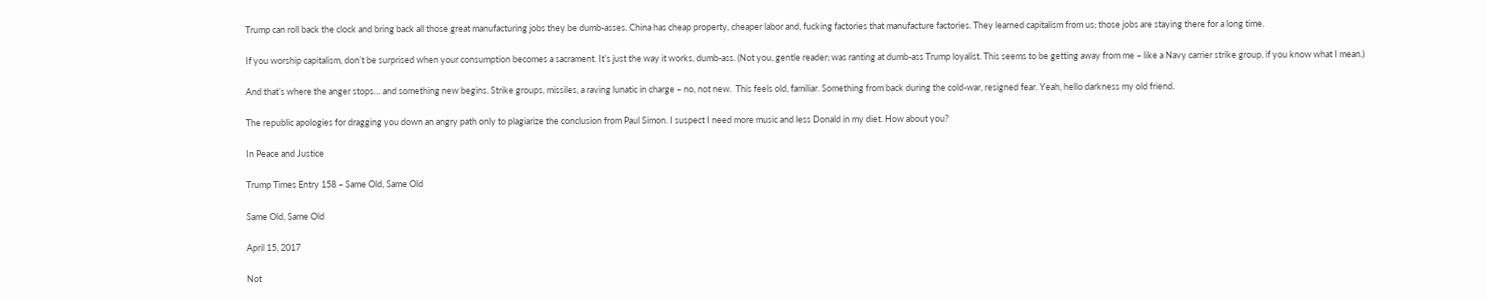Trump can roll back the clock and bring back all those great manufacturing jobs they be dumb-asses. China has cheap property, cheaper labor and, fucking factories that manufacture factories. They learned capitalism from us; those jobs are staying there for a long time.

If you worship capitalism, don’t be surprised when your consumption becomes a sacrament. It’s just the way it works, dumb-ass. (Not you, gentle reader; was ranting at dumb-ass Trump loyalist. This seems to be getting away from me – like a Navy carrier strike group, if you know what I mean.)

And that’s where the anger stops… and something new begins. Strike groups, missiles, a raving lunatic in charge – no, not new.  This feels old, familiar. Something from back during the cold-war, resigned fear. Yeah, hello darkness my old friend.

The republic apologies for dragging you down an angry path only to plagiarize the conclusion from Paul Simon. I suspect I need more music and less Donald in my diet. How about you?

In Peace and Justice

Trump Times Entry 158 – Same Old, Same Old

Same Old, Same Old

April 15, 2017

Not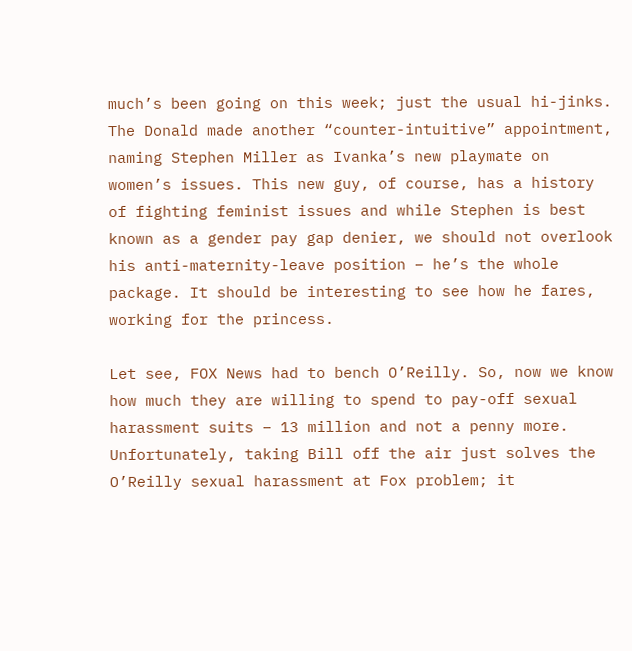much’s been going on this week; just the usual hi-jinks. The Donald made another “counter-intuitive” appointment, naming Stephen Miller as Ivanka’s new playmate on women’s issues. This new guy, of course, has a history of fighting feminist issues and while Stephen is best known as a gender pay gap denier, we should not overlook his anti-maternity-leave position – he’s the whole package. It should be interesting to see how he fares, working for the princess.

Let see, FOX News had to bench O’Reilly. So, now we know how much they are willing to spend to pay-off sexual harassment suits – 13 million and not a penny more. Unfortunately, taking Bill off the air just solves the O’Reilly sexual harassment at Fox problem; it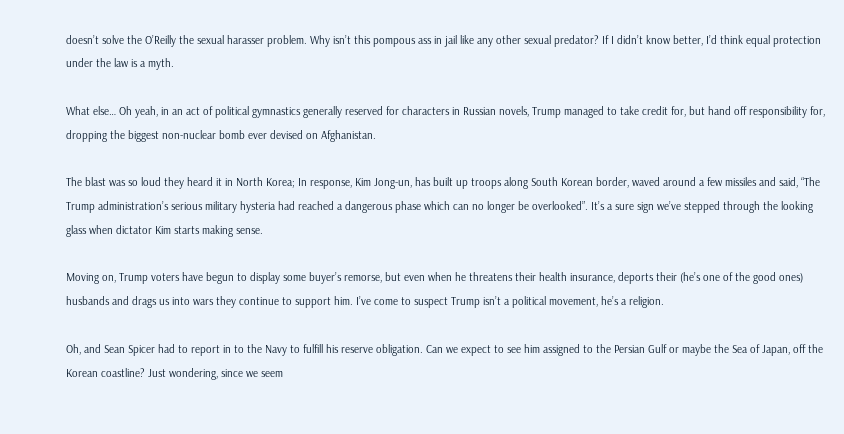doesn’t solve the O’Reilly the sexual harasser problem. Why isn’t this pompous ass in jail like any other sexual predator? If I didn’t know better, I’d think equal protection under the law is a myth.

What else… Oh yeah, in an act of political gymnastics generally reserved for characters in Russian novels, Trump managed to take credit for, but hand off responsibility for, dropping the biggest non-nuclear bomb ever devised on Afghanistan.

The blast was so loud they heard it in North Korea; In response, Kim Jong-un, has built up troops along South Korean border, waved around a few missiles and said, “The Trump administration’s serious military hysteria had reached a dangerous phase which can no longer be overlooked”. It’s a sure sign we’ve stepped through the looking glass when dictator Kim starts making sense.

Moving on, Trump voters have begun to display some buyer’s remorse, but even when he threatens their health insurance, deports their (he’s one of the good ones) husbands and drags us into wars they continue to support him. I’ve come to suspect Trump isn’t a political movement, he’s a religion.

Oh, and Sean Spicer had to report in to the Navy to fulfill his reserve obligation. Can we expect to see him assigned to the Persian Gulf or maybe the Sea of Japan, off the Korean coastline? Just wondering, since we seem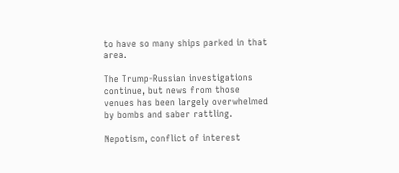to have so many ships parked in that area.

The Trump-Russian investigations continue, but news from those venues has been largely overwhelmed by bombs and saber rattling.

Nepotism, conflict of interest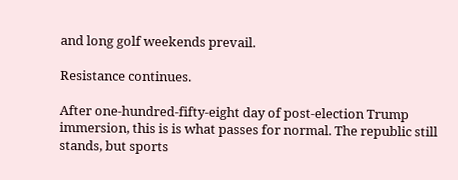and long golf weekends prevail.

Resistance continues.

After one-hundred-fifty-eight day of post-election Trump immersion, this is is what passes for normal. The republic still stands, but sports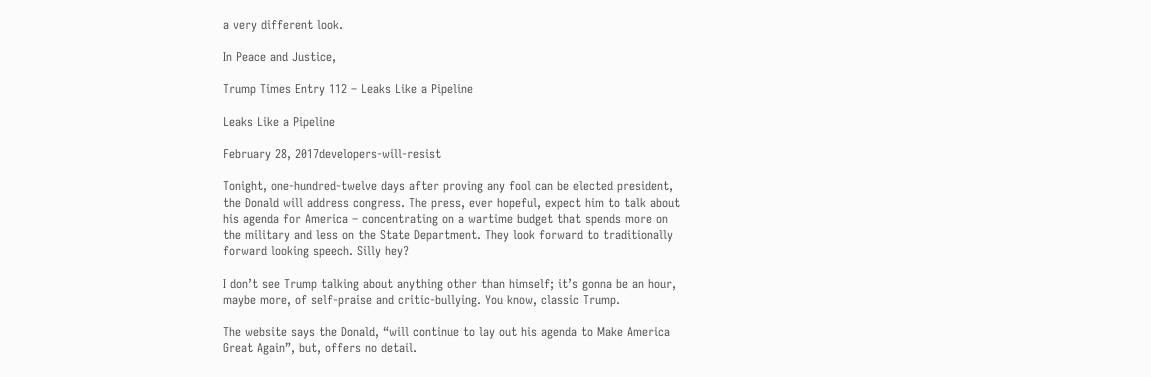a very different look.

In Peace and Justice,

Trump Times Entry 112 – Leaks Like a Pipeline

Leaks Like a Pipeline

February 28, 2017developers-will-resist

Tonight, one-hundred-twelve days after proving any fool can be elected president, the Donald will address congress. The press, ever hopeful, expect him to talk about his agenda for America – concentrating on a wartime budget that spends more on the military and less on the State Department. They look forward to traditionally forward looking speech. Silly hey?

I don’t see Trump talking about anything other than himself; it’s gonna be an hour, maybe more, of self-praise and critic-bullying. You know, classic Trump.

The website says the Donald, “will continue to lay out his agenda to Make America Great Again”, but, offers no detail.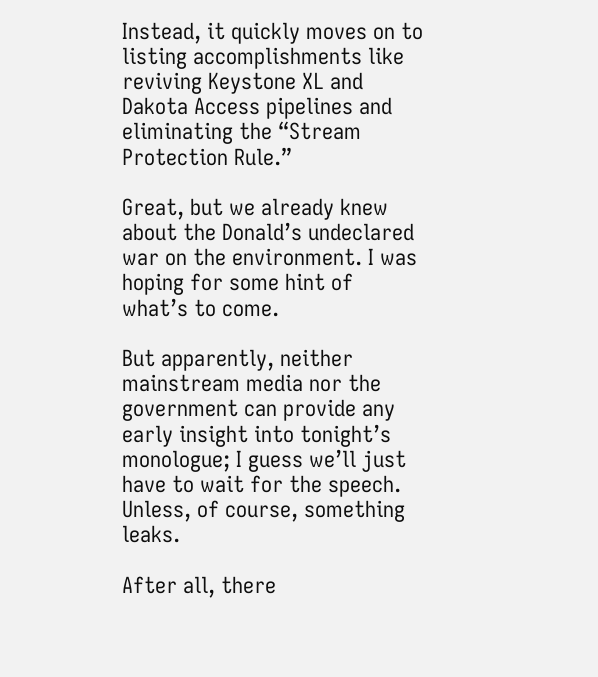Instead, it quickly moves on to listing accomplishments like reviving Keystone XL and Dakota Access pipelines and eliminating the “Stream Protection Rule.”

Great, but we already knew about the Donald’s undeclared war on the environment. I was hoping for some hint of what’s to come.

But apparently, neither mainstream media nor the government can provide any early insight into tonight’s monologue; I guess we’ll just have to wait for the speech. Unless, of course, something leaks.

After all, there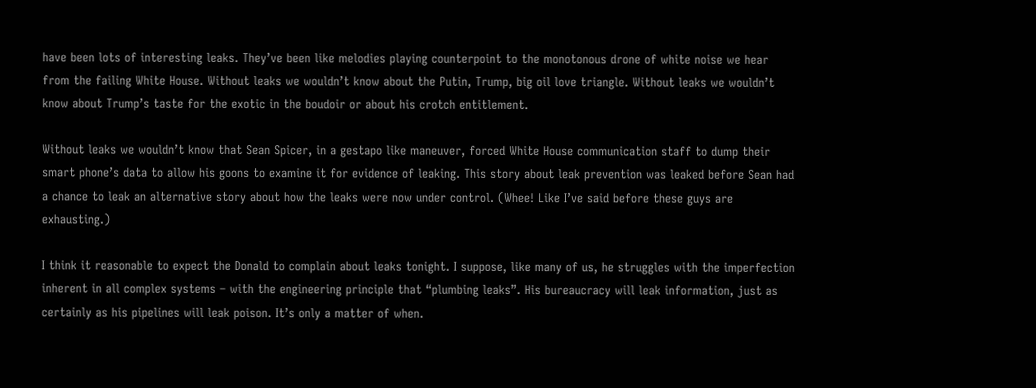have been lots of interesting leaks. They’ve been like melodies playing counterpoint to the monotonous drone of white noise we hear from the failing White House. Without leaks we wouldn’t know about the Putin, Trump, big oil love triangle. Without leaks we wouldn’t know about Trump’s taste for the exotic in the boudoir or about his crotch entitlement.

Without leaks we wouldn’t know that Sean Spicer, in a gestapo like maneuver, forced White House communication staff to dump their smart phone’s data to allow his goons to examine it for evidence of leaking. This story about leak prevention was leaked before Sean had a chance to leak an alternative story about how the leaks were now under control. (Whee! Like I’ve said before these guys are exhausting.)

I think it reasonable to expect the Donald to complain about leaks tonight. I suppose, like many of us, he struggles with the imperfection inherent in all complex systems – with the engineering principle that “plumbing leaks”. His bureaucracy will leak information, just as certainly as his pipelines will leak poison. It’s only a matter of when.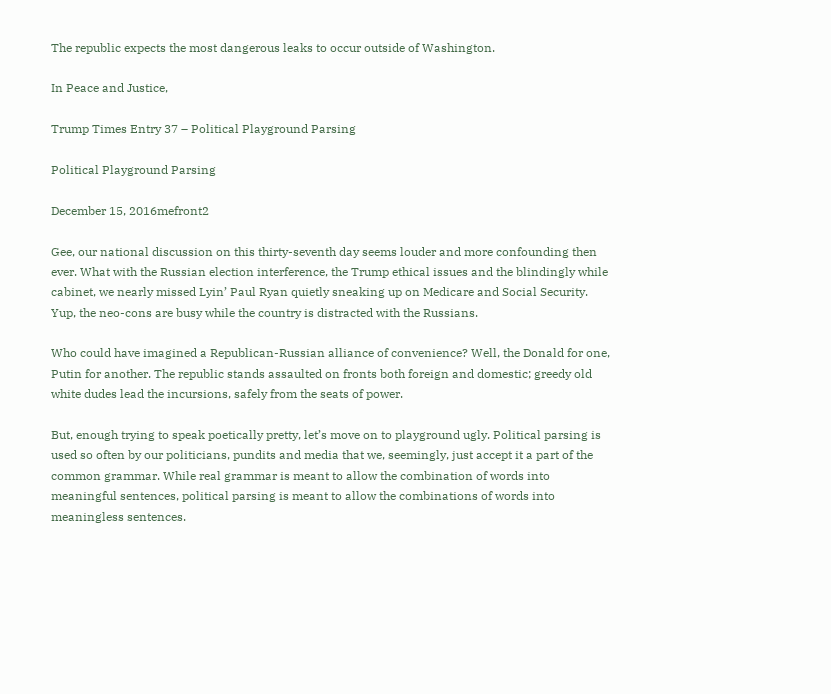The republic expects the most dangerous leaks to occur outside of Washington.

In Peace and Justice,

Trump Times Entry 37 – Political Playground Parsing

Political Playground Parsing

December 15, 2016mefront2

Gee, our national discussion on this thirty-seventh day seems louder and more confounding then ever. What with the Russian election interference, the Trump ethical issues and the blindingly while cabinet, we nearly missed Lyin’ Paul Ryan quietly sneaking up on Medicare and Social Security. Yup, the neo-cons are busy while the country is distracted with the Russians.

Who could have imagined a Republican-Russian alliance of convenience? Well, the Donald for one, Putin for another. The republic stands assaulted on fronts both foreign and domestic; greedy old white dudes lead the incursions, safely from the seats of power.

But, enough trying to speak poetically pretty, let’s move on to playground ugly. Political parsing is used so often by our politicians, pundits and media that we, seemingly, just accept it a part of the common grammar. While real grammar is meant to allow the combination of words into meaningful sentences, political parsing is meant to allow the combinations of words into meaningless sentences.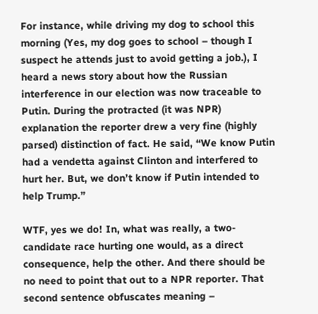For instance, while driving my dog to school this morning (Yes, my dog goes to school – though I suspect he attends just to avoid getting a job.), I heard a news story about how the Russian interference in our election was now traceable to Putin. During the protracted (it was NPR) explanation the reporter drew a very fine (highly parsed) distinction of fact. He said, “We know Putin had a vendetta against Clinton and interfered to hurt her. But, we don’t know if Putin intended to help Trump.”

WTF, yes we do! In, what was really, a two-candidate race hurting one would, as a direct consequence, help the other. And there should be no need to point that out to a NPR reporter. That second sentence obfuscates meaning –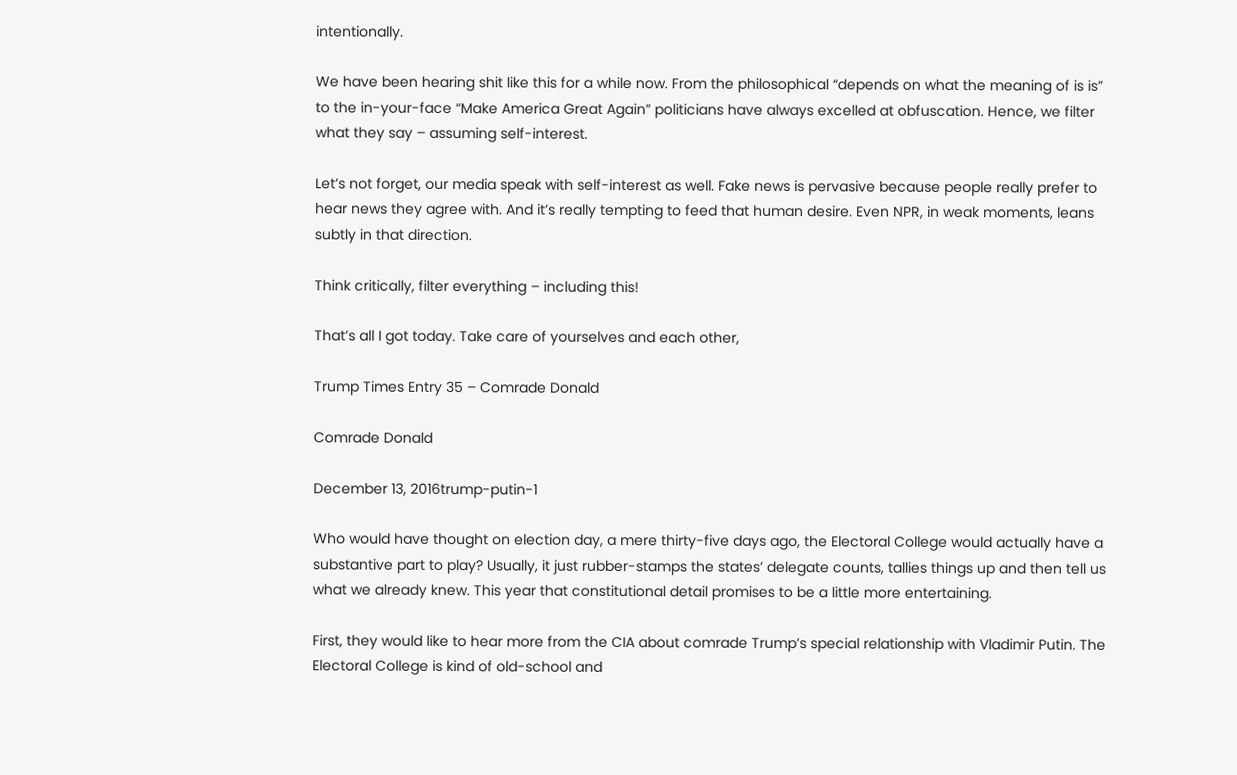intentionally.

We have been hearing shit like this for a while now. From the philosophical “depends on what the meaning of is is” to the in-your-face “Make America Great Again” politicians have always excelled at obfuscation. Hence, we filter what they say – assuming self-interest.

Let’s not forget, our media speak with self-interest as well. Fake news is pervasive because people really prefer to hear news they agree with. And it’s really tempting to feed that human desire. Even NPR, in weak moments, leans subtly in that direction.

Think critically, filter everything – including this!

That’s all I got today. Take care of yourselves and each other,

Trump Times Entry 35 – Comrade Donald

Comrade Donald

December 13, 2016trump-putin-1

Who would have thought on election day, a mere thirty-five days ago, the Electoral College would actually have a substantive part to play? Usually, it just rubber-stamps the states’ delegate counts, tallies things up and then tell us what we already knew. This year that constitutional detail promises to be a little more entertaining.

First, they would like to hear more from the CIA about comrade Trump’s special relationship with Vladimir Putin. The Electoral College is kind of old-school and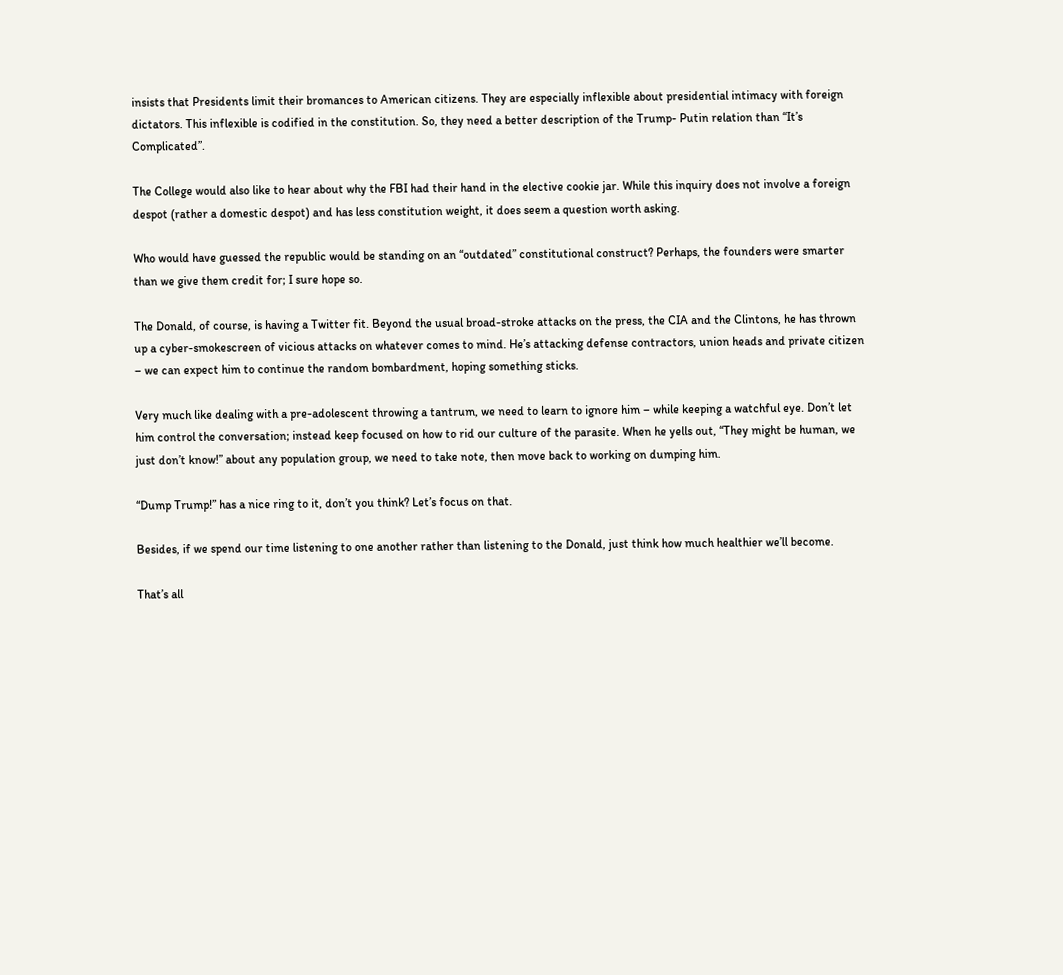insists that Presidents limit their bromances to American citizens. They are especially inflexible about presidential intimacy with foreign dictators. This inflexible is codified in the constitution. So, they need a better description of the Trump- Putin relation than “It’s Complicated”.

The College would also like to hear about why the FBI had their hand in the elective cookie jar. While this inquiry does not involve a foreign despot (rather a domestic despot) and has less constitution weight, it does seem a question worth asking.

Who would have guessed the republic would be standing on an “outdated” constitutional construct? Perhaps, the founders were smarter than we give them credit for; I sure hope so.

The Donald, of course, is having a Twitter fit. Beyond the usual broad-stroke attacks on the press, the CIA and the Clintons, he has thrown up a cyber-smokescreen of vicious attacks on whatever comes to mind. He’s attacking defense contractors, union heads and private citizen – we can expect him to continue the random bombardment, hoping something sticks.

Very much like dealing with a pre-adolescent throwing a tantrum, we need to learn to ignore him – while keeping a watchful eye. Don’t let him control the conversation; instead keep focused on how to rid our culture of the parasite. When he yells out, “They might be human, we just don’t know!” about any population group, we need to take note, then move back to working on dumping him.

“Dump Trump!” has a nice ring to it, don’t you think? Let’s focus on that.

Besides, if we spend our time listening to one another rather than listening to the Donald, just think how much healthier we’ll become.

That’s all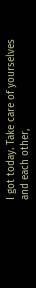I got today. Take care of yourselves and each other,